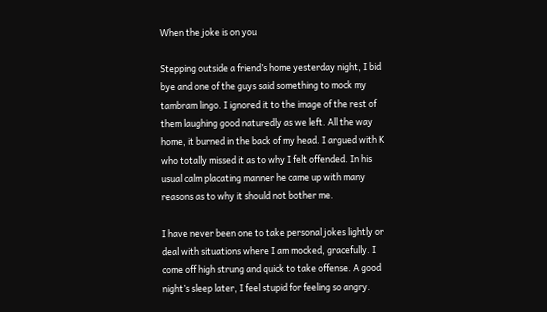When the joke is on you

Stepping outside a friend’s home yesterday night, I bid bye and one of the guys said something to mock my tambram lingo. I ignored it to the image of the rest of them laughing good naturedly as we left. All the way home, it burned in the back of my head. I argued with K who totally missed it as to why I felt offended. In his usual calm placating manner he came up with many reasons as to why it should not bother me.

I have never been one to take personal jokes lightly or deal with situations where I am mocked, gracefully. I come off high strung and quick to take offense. A good night’s sleep later, I feel stupid for feeling so angry.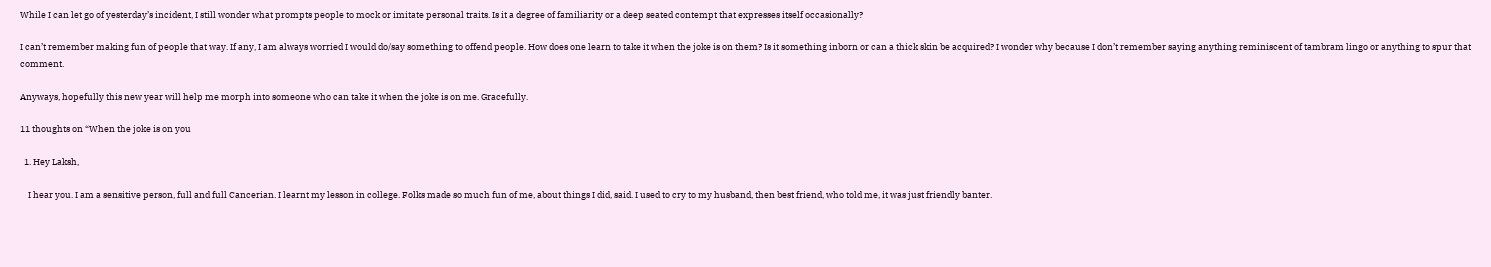While I can let go of yesterday’s incident, I still wonder what prompts people to mock or imitate personal traits. Is it a degree of familiarity or a deep seated contempt that expresses itself occasionally?

I can’t remember making fun of people that way. If any, I am always worried I would do/say something to offend people. How does one learn to take it when the joke is on them? Is it something inborn or can a thick skin be acquired? I wonder why because I don’t remember saying anything reminiscent of tambram lingo or anything to spur that comment.

Anyways, hopefully this new year will help me morph into someone who can take it when the joke is on me. Gracefully.

11 thoughts on “When the joke is on you

  1. Hey Laksh,

    I hear you. I am a sensitive person, full and full Cancerian. I learnt my lesson in college. Folks made so much fun of me, about things I did, said. I used to cry to my husband, then best friend, who told me, it was just friendly banter.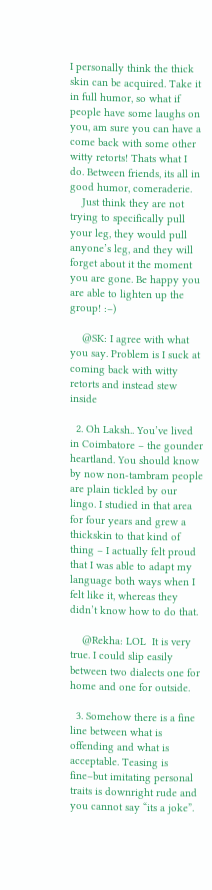I personally think the thick skin can be acquired. Take it in full humor, so what if people have some laughs on you, am sure you can have a come back with some other witty retorts! Thats what I do. Between friends, its all in good humor, comeraderie.
    Just think they are not trying to specifically pull your leg, they would pull anyone’s leg, and they will forget about it the moment you are gone. Be happy you are able to lighten up the group! :–)

    @SK: I agree with what you say. Problem is I suck at coming back with witty retorts and instead stew inside

  2. Oh Laksh.. You’ve lived in Coimbatore – the gounder heartland. You should know by now non-tambram people are plain tickled by our lingo. I studied in that area for four years and grew a thickskin to that kind of thing – I actually felt proud that I was able to adapt my language both ways when I felt like it, whereas they didn’t know how to do that.

    @Rekha: LOL  It is very true. I could slip easily between two dialects one for home and one for outside.

  3. Somehow there is a fine line between what is offending and what is acceptable. Teasing is fine–but imitating personal traits is downright rude and you cannot say “its a joke”.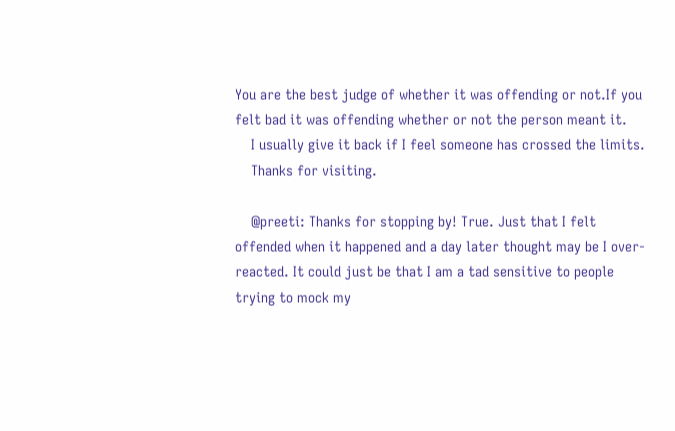You are the best judge of whether it was offending or not.If you felt bad it was offending whether or not the person meant it.
    I usually give it back if I feel someone has crossed the limits.
    Thanks for visiting.

    @preeti: Thanks for stopping by! True. Just that I felt offended when it happened and a day later thought may be I over-reacted. It could just be that I am a tad sensitive to people trying to mock my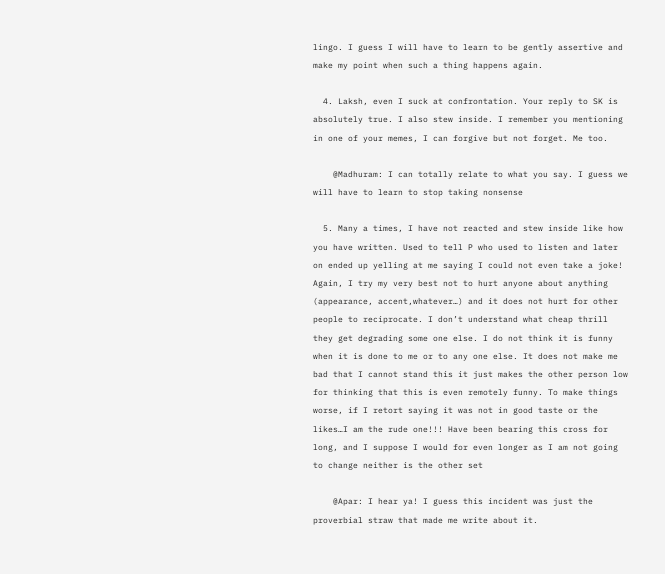lingo. I guess I will have to learn to be gently assertive and make my point when such a thing happens again.

  4. Laksh, even I suck at confrontation. Your reply to SK is absolutely true. I also stew inside. I remember you mentioning in one of your memes, I can forgive but not forget. Me too.

    @Madhuram: I can totally relate to what you say. I guess we will have to learn to stop taking nonsense

  5. Many a times, I have not reacted and stew inside like how you have written. Used to tell P who used to listen and later on ended up yelling at me saying I could not even take a joke! Again, I try my very best not to hurt anyone about anything (appearance, accent,whatever…) and it does not hurt for other people to reciprocate. I don’t understand what cheap thrill they get degrading some one else. I do not think it is funny when it is done to me or to any one else. It does not make me bad that I cannot stand this it just makes the other person low for thinking that this is even remotely funny. To make things worse, if I retort saying it was not in good taste or the likes…I am the rude one!!! Have been bearing this cross for long, and I suppose I would for even longer as I am not going to change neither is the other set

    @Apar: I hear ya! I guess this incident was just the proverbial straw that made me write about it.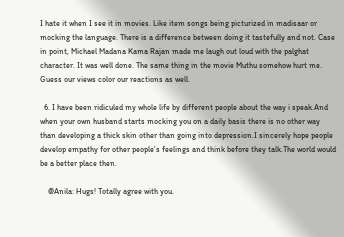I hate it when I see it in movies. Like item songs being picturized in madisaar or mocking the language. There is a difference between doing it tastefully and not. Case in point, Michael Madana Kama Rajan made me laugh out loud with the palghat character. It was well done. The same thing in the movie Muthu somehow hurt me. Guess our views color our reactions as well.

  6. I have been ridiculed my whole life by different people about the way i speak.And when your own husband starts mocking you on a daily basis there is no other way than developing a thick skin other than going into depression.I sincerely hope people develop empathy for other people’s feelings and think before they talk.The world would be a better place then.

    @Anila: Hugs! Totally agree with you.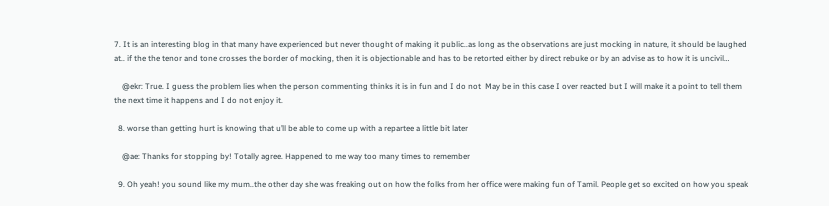7. It is an interesting blog in that many have experienced but never thought of making it public..as long as the observations are just mocking in nature, it should be laughed at.. if the the tenor and tone crosses the border of mocking, then it is objectionable and has to be retorted either by direct rebuke or by an advise as to how it is uncivil…

    @ekr: True. I guess the problem lies when the person commenting thinks it is in fun and I do not  May be in this case I over reacted but I will make it a point to tell them the next time it happens and I do not enjoy it.

  8. worse than getting hurt is knowing that u’ll be able to come up with a repartee a little bit later

    @ae: Thanks for stopping by! Totally agree. Happened to me way too many times to remember

  9. Oh yeah! you sound like my mum..the other day she was freaking out on how the folks from her office were making fun of Tamil. People get so excited on how you speak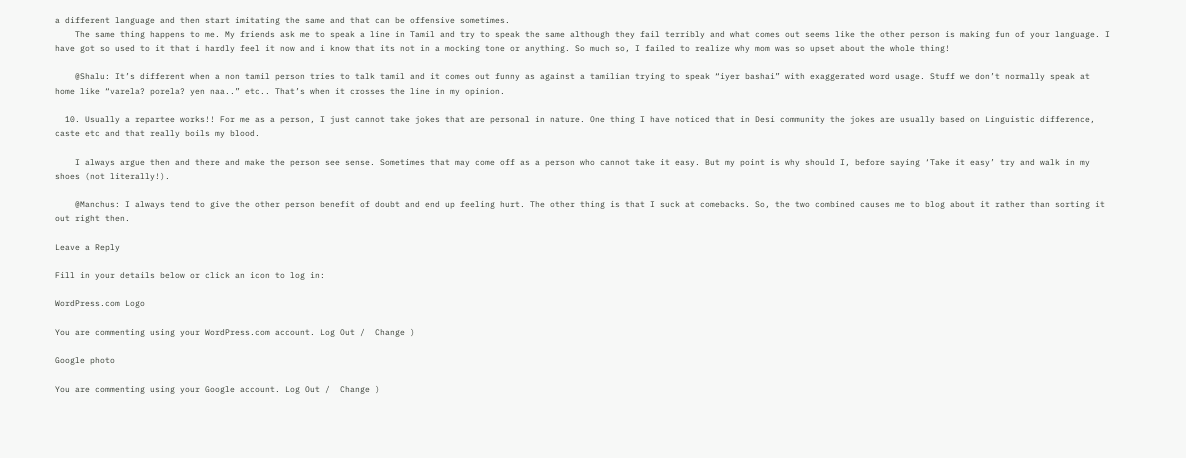a different language and then start imitating the same and that can be offensive sometimes.
    The same thing happens to me. My friends ask me to speak a line in Tamil and try to speak the same although they fail terribly and what comes out seems like the other person is making fun of your language. I have got so used to it that i hardly feel it now and i know that its not in a mocking tone or anything. So much so, I failed to realize why mom was so upset about the whole thing!

    @Shalu: It’s different when a non tamil person tries to talk tamil and it comes out funny as against a tamilian trying to speak “iyer bashai” with exaggerated word usage. Stuff we don’t normally speak at home like “varela? porela? yen naa..” etc.. That’s when it crosses the line in my opinion.

  10. Usually a repartee works!! For me as a person, I just cannot take jokes that are personal in nature. One thing I have noticed that in Desi community the jokes are usually based on Linguistic difference, caste etc and that really boils my blood.

    I always argue then and there and make the person see sense. Sometimes that may come off as a person who cannot take it easy. But my point is why should I, before saying ‘Take it easy’ try and walk in my shoes (not literally!).

    @Manchus: I always tend to give the other person benefit of doubt and end up feeling hurt. The other thing is that I suck at comebacks. So, the two combined causes me to blog about it rather than sorting it out right then.

Leave a Reply

Fill in your details below or click an icon to log in:

WordPress.com Logo

You are commenting using your WordPress.com account. Log Out /  Change )

Google photo

You are commenting using your Google account. Log Out /  Change )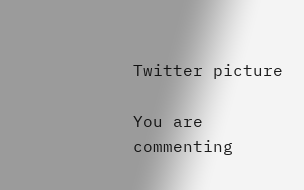Twitter picture

You are commenting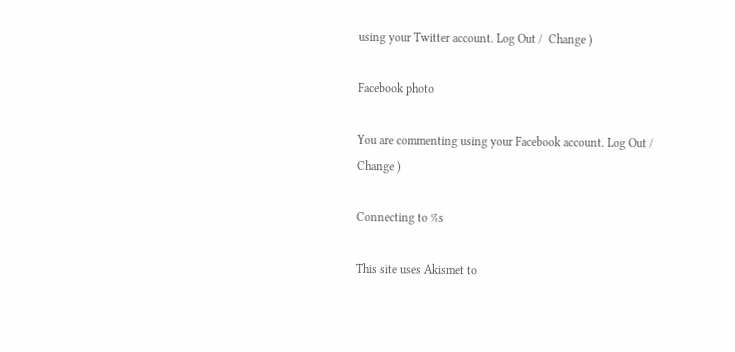using your Twitter account. Log Out /  Change )

Facebook photo

You are commenting using your Facebook account. Log Out /  Change )

Connecting to %s

This site uses Akismet to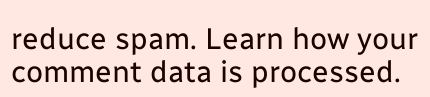reduce spam. Learn how your comment data is processed.